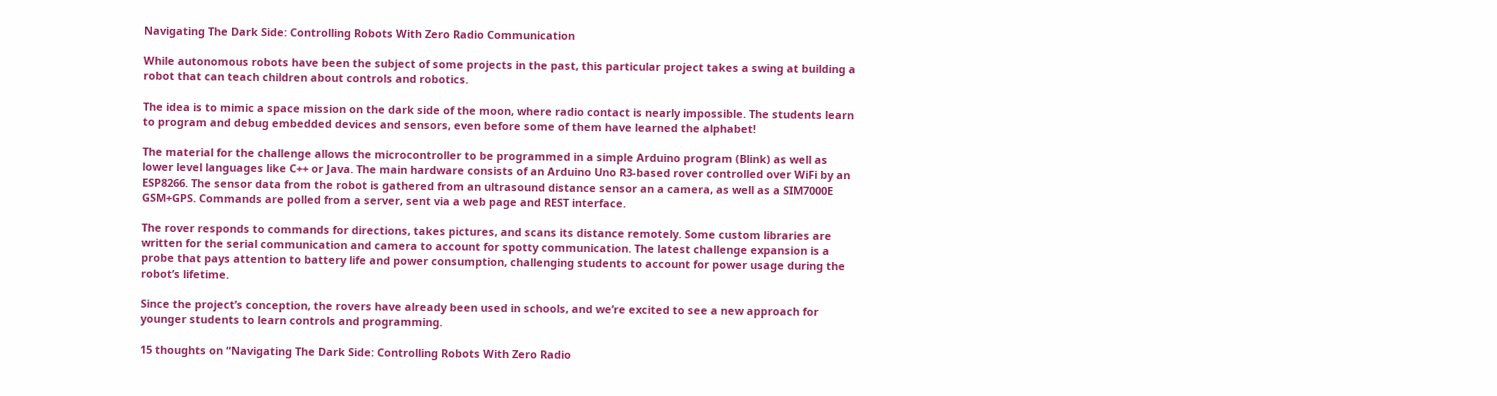Navigating The Dark Side: Controlling Robots With Zero Radio Communication

While autonomous robots have been the subject of some projects in the past, this particular project takes a swing at building a robot that can teach children about controls and robotics.

The idea is to mimic a space mission on the dark side of the moon, where radio contact is nearly impossible. The students learn to program and debug embedded devices and sensors, even before some of them have learned the alphabet!

The material for the challenge allows the microcontroller to be programmed in a simple Arduino program (Blink) as well as lower level languages like C++ or Java. The main hardware consists of an Arduino Uno R3-based rover controlled over WiFi by an ESP8266. The sensor data from the robot is gathered from an ultrasound distance sensor an a camera, as well as a SIM7000E GSM+GPS. Commands are polled from a server, sent via a web page and REST interface.

The rover responds to commands for directions, takes pictures, and scans its distance remotely. Some custom libraries are written for the serial communication and camera to account for spotty communication. The latest challenge expansion is a probe that pays attention to battery life and power consumption, challenging students to account for power usage during the robot’s lifetime.

Since the project’s conception, the rovers have already been used in schools, and we’re excited to see a new approach for younger students to learn controls and programming.

15 thoughts on “Navigating The Dark Side: Controlling Robots With Zero Radio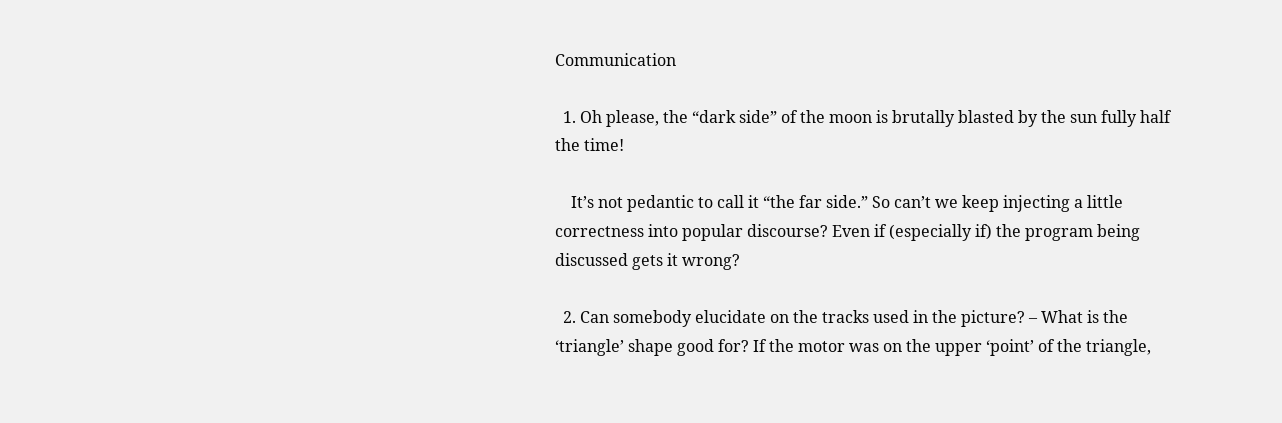Communication

  1. Oh please, the “dark side” of the moon is brutally blasted by the sun fully half the time!

    It’s not pedantic to call it “the far side.” So can’t we keep injecting a little correctness into popular discourse? Even if (especially if) the program being discussed gets it wrong?

  2. Can somebody elucidate on the tracks used in the picture? – What is the ‘triangle’ shape good for? If the motor was on the upper ‘point’ of the triangle,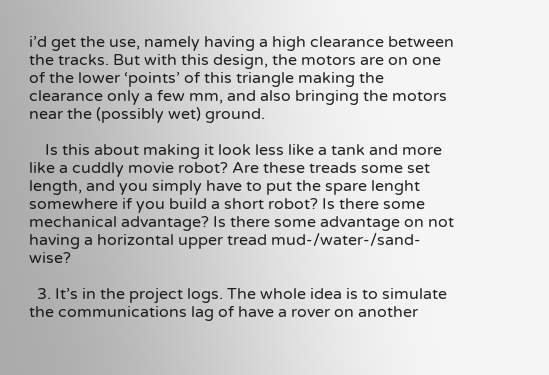i’d get the use, namely having a high clearance between the tracks. But with this design, the motors are on one of the lower ‘points’ of this triangle making the clearance only a few mm, and also bringing the motors near the (possibly wet) ground.

    Is this about making it look less like a tank and more like a cuddly movie robot? Are these treads some set length, and you simply have to put the spare lenght somewhere if you build a short robot? Is there some mechanical advantage? Is there some advantage on not having a horizontal upper tread mud-/water-/sand-wise?

  3. It’s in the project logs. The whole idea is to simulate the communications lag of have a rover on another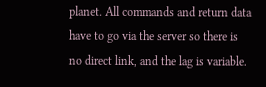planet. All commands and return data have to go via the server so there is no direct link, and the lag is variable.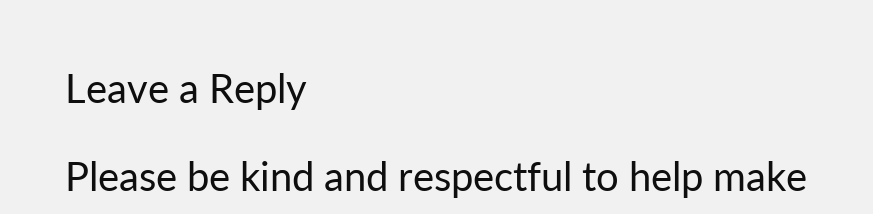Leave a Reply

Please be kind and respectful to help make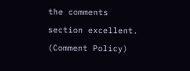the comments section excellent. (Comment Policy)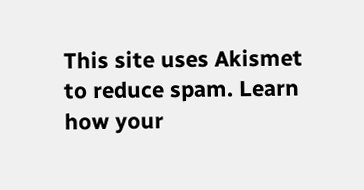This site uses Akismet to reduce spam. Learn how your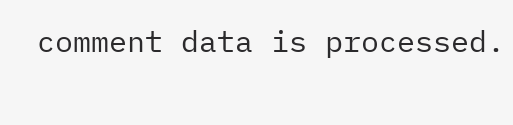comment data is processed.